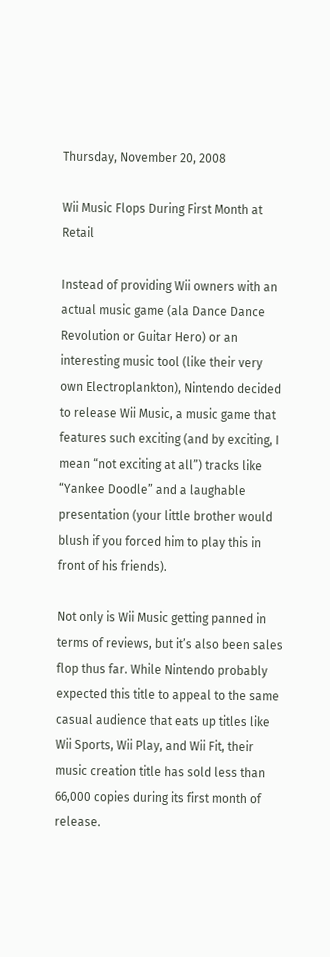Thursday, November 20, 2008

Wii Music Flops During First Month at Retail

Instead of providing Wii owners with an actual music game (ala Dance Dance Revolution or Guitar Hero) or an interesting music tool (like their very own Electroplankton), Nintendo decided to release Wii Music, a music game that features such exciting (and by exciting, I mean “not exciting at all”) tracks like “Yankee Doodle” and a laughable presentation (your little brother would blush if you forced him to play this in front of his friends).

Not only is Wii Music getting panned in terms of reviews, but it’s also been sales flop thus far. While Nintendo probably expected this title to appeal to the same casual audience that eats up titles like Wii Sports, Wii Play, and Wii Fit, their music creation title has sold less than 66,000 copies during its first month of release.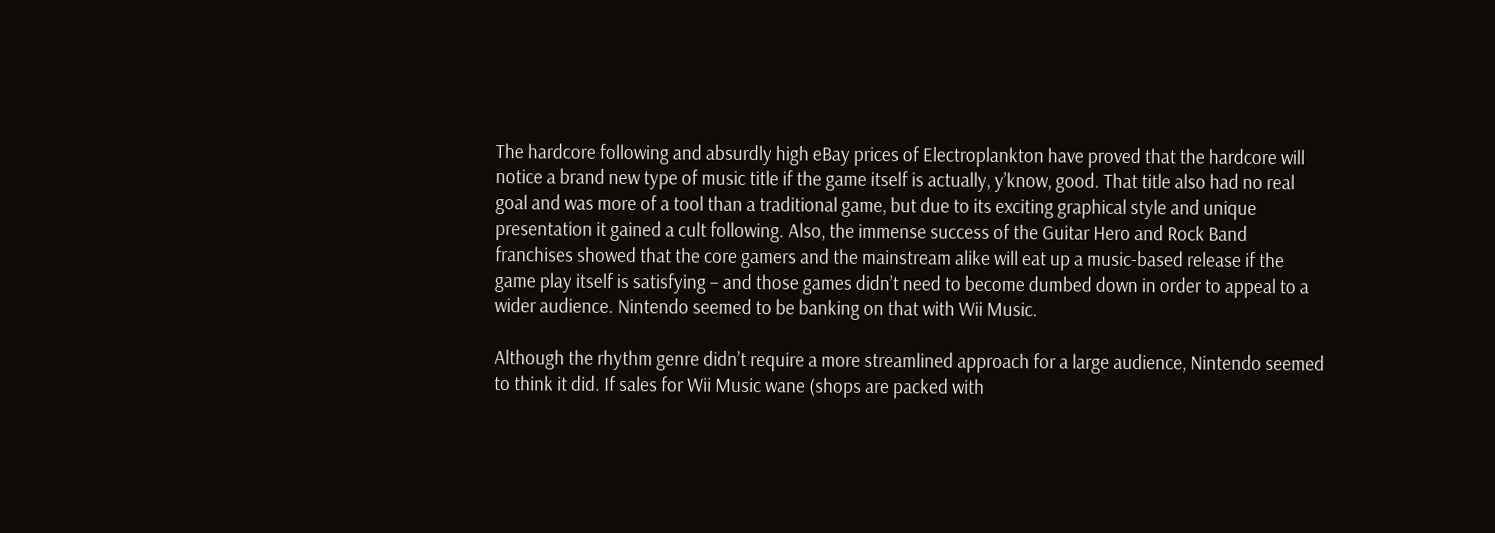The hardcore following and absurdly high eBay prices of Electroplankton have proved that the hardcore will notice a brand new type of music title if the game itself is actually, y’know, good. That title also had no real goal and was more of a tool than a traditional game, but due to its exciting graphical style and unique presentation it gained a cult following. Also, the immense success of the Guitar Hero and Rock Band franchises showed that the core gamers and the mainstream alike will eat up a music-based release if the game play itself is satisfying – and those games didn’t need to become dumbed down in order to appeal to a wider audience. Nintendo seemed to be banking on that with Wii Music.

Although the rhythm genre didn’t require a more streamlined approach for a large audience, Nintendo seemed to think it did. If sales for Wii Music wane (shops are packed with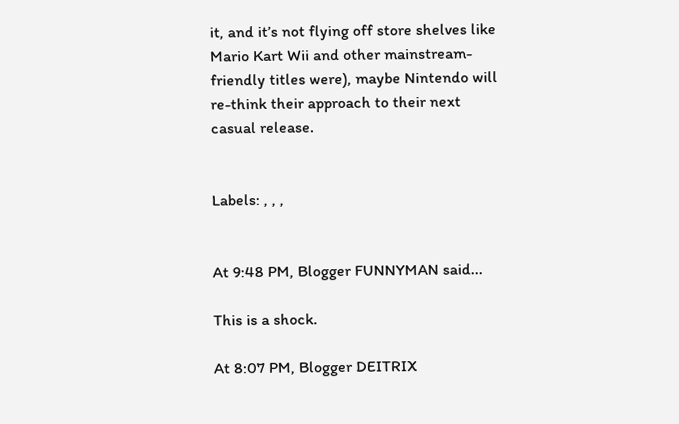it, and it’s not flying off store shelves like Mario Kart Wii and other mainstream-friendly titles were), maybe Nintendo will re-think their approach to their next casual release.


Labels: , , ,


At 9:48 PM, Blogger FUNNYMAN said...

This is a shock.

At 8:07 PM, Blogger DEITRIX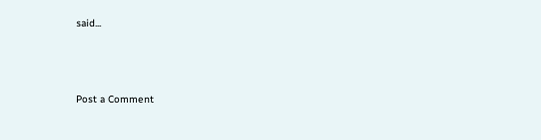said...



Post a Comment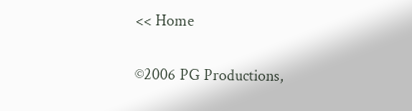<< Home

©2006 PG Productions,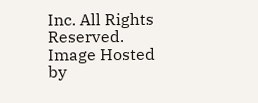Inc. All Rights Reserved. Image Hosted by